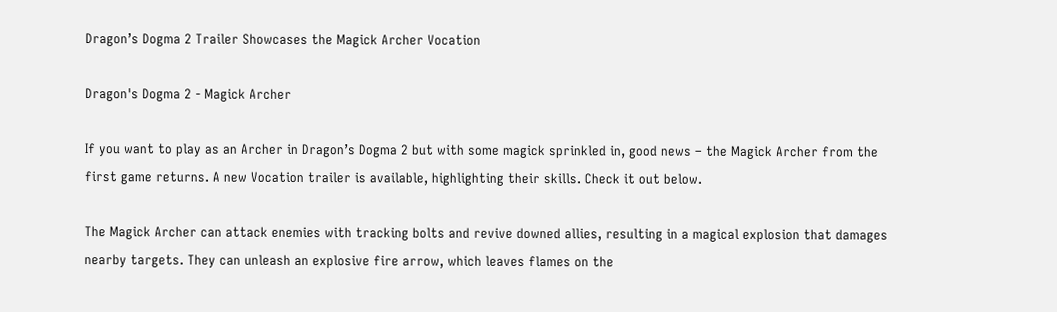Dragon’s Dogma 2 Trailer Showcases the Magick Archer Vocation

Dragon's Dogma 2 - Magick Archer

If you want to play as an Archer in Dragon’s Dogma 2 but with some magick sprinkled in, good news – the Magick Archer from the first game returns. A new Vocation trailer is available, highlighting their skills. Check it out below.

The Magick Archer can attack enemies with tracking bolts and revive downed allies, resulting in a magical explosion that damages nearby targets. They can unleash an explosive fire arrow, which leaves flames on the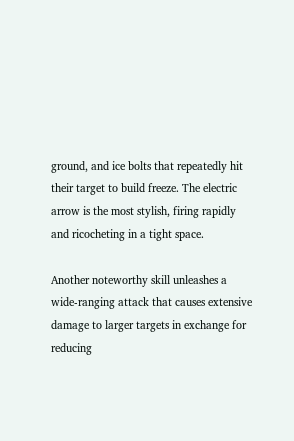ground, and ice bolts that repeatedly hit their target to build freeze. The electric arrow is the most stylish, firing rapidly and ricocheting in a tight space.

Another noteworthy skill unleashes a wide-ranging attack that causes extensive damage to larger targets in exchange for reducing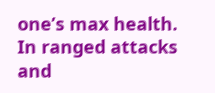one’s max health. In ranged attacks and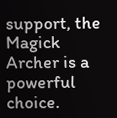support, the Magick Archer is a powerful choice.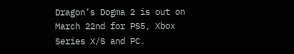Dragon’s Dogma 2 is out on March 22nd for PS5, Xbox Series X/S and PC.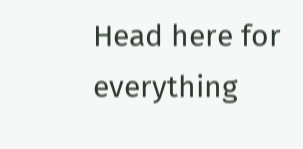Head here for everything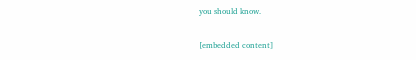you should know.

[embedded content]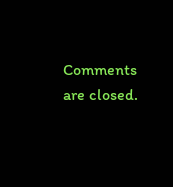Comments are closed.